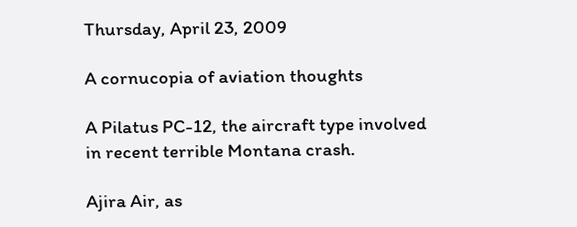Thursday, April 23, 2009

A cornucopia of aviation thoughts

A Pilatus PC-12, the aircraft type involved in recent terrible Montana crash.

Ajira Air, as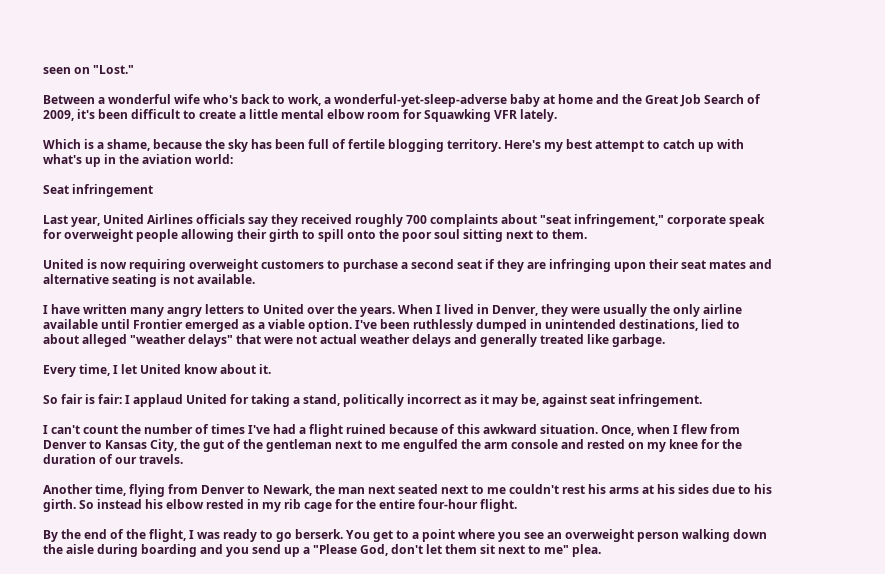seen on "Lost."

Between a wonderful wife who's back to work, a wonderful-yet-sleep-adverse baby at home and the Great Job Search of 2009, it's been difficult to create a little mental elbow room for Squawking VFR lately.

Which is a shame, because the sky has been full of fertile blogging territory. Here's my best attempt to catch up with what's up in the aviation world:

Seat infringement

Last year, United Airlines officials say they received roughly 700 complaints about "seat infringement," corporate speak for overweight people allowing their girth to spill onto the poor soul sitting next to them.

United is now requiring overweight customers to purchase a second seat if they are infringing upon their seat mates and alternative seating is not available.

I have written many angry letters to United over the years. When I lived in Denver, they were usually the only airline available until Frontier emerged as a viable option. I've been ruthlessly dumped in unintended destinations, lied to about alleged "weather delays" that were not actual weather delays and generally treated like garbage.

Every time, I let United know about it.

So fair is fair: I applaud United for taking a stand, politically incorrect as it may be, against seat infringement.

I can't count the number of times I've had a flight ruined because of this awkward situation. Once, when I flew from Denver to Kansas City, the gut of the gentleman next to me engulfed the arm console and rested on my knee for the duration of our travels.

Another time, flying from Denver to Newark, the man next seated next to me couldn't rest his arms at his sides due to his girth. So instead his elbow rested in my rib cage for the entire four-hour flight.

By the end of the flight, I was ready to go berserk. You get to a point where you see an overweight person walking down the aisle during boarding and you send up a "Please God, don't let them sit next to me" plea.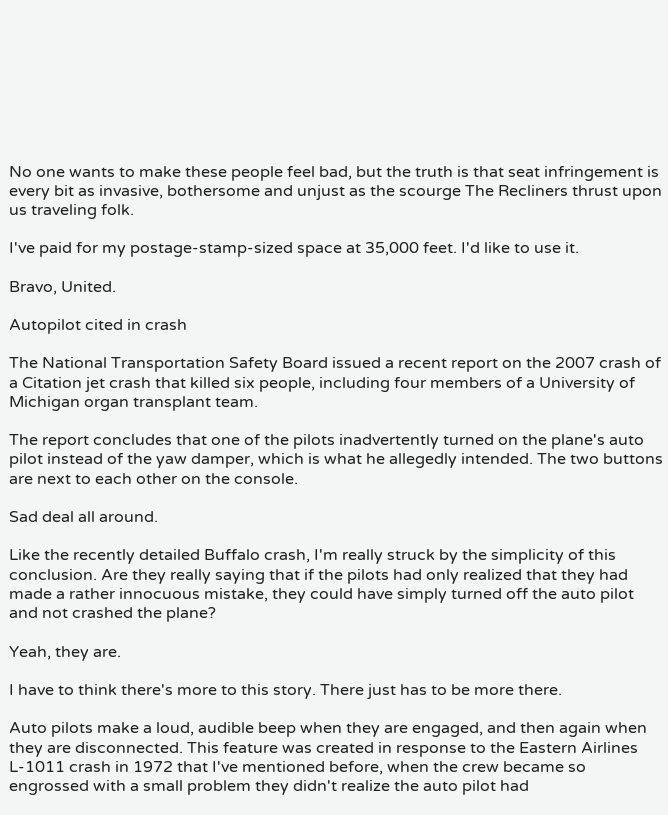No one wants to make these people feel bad, but the truth is that seat infringement is every bit as invasive, bothersome and unjust as the scourge The Recliners thrust upon us traveling folk.

I've paid for my postage-stamp-sized space at 35,000 feet. I'd like to use it.

Bravo, United.

Autopilot cited in crash

The National Transportation Safety Board issued a recent report on the 2007 crash of a Citation jet crash that killed six people, including four members of a University of Michigan organ transplant team.

The report concludes that one of the pilots inadvertently turned on the plane's auto pilot instead of the yaw damper, which is what he allegedly intended. The two buttons are next to each other on the console.

Sad deal all around.

Like the recently detailed Buffalo crash, I'm really struck by the simplicity of this conclusion. Are they really saying that if the pilots had only realized that they had made a rather innocuous mistake, they could have simply turned off the auto pilot and not crashed the plane?

Yeah, they are.

I have to think there's more to this story. There just has to be more there.

Auto pilots make a loud, audible beep when they are engaged, and then again when they are disconnected. This feature was created in response to the Eastern Airlines L-1011 crash in 1972 that I've mentioned before, when the crew became so engrossed with a small problem they didn't realize the auto pilot had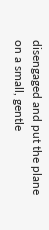disengaged and put the plane on a small, gentle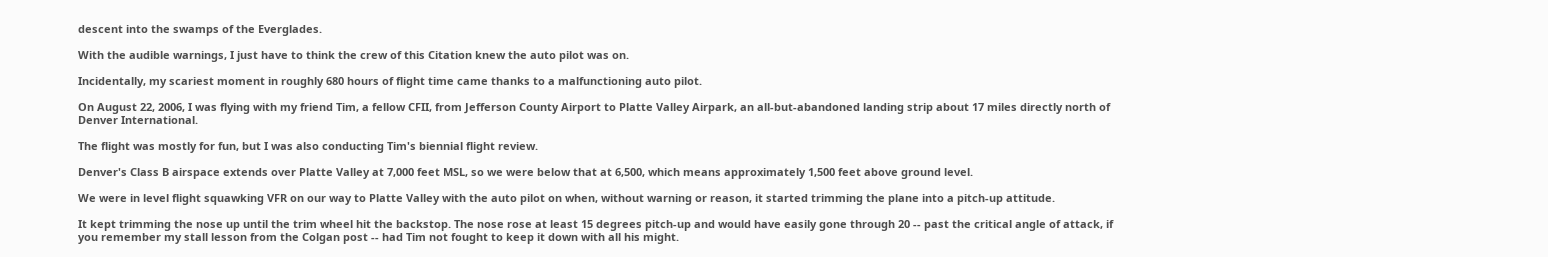descent into the swamps of the Everglades.

With the audible warnings, I just have to think the crew of this Citation knew the auto pilot was on.

Incidentally, my scariest moment in roughly 680 hours of flight time came thanks to a malfunctioning auto pilot.

On August 22, 2006, I was flying with my friend Tim, a fellow CFII, from Jefferson County Airport to Platte Valley Airpark, an all-but-abandoned landing strip about 17 miles directly north of Denver International.

The flight was mostly for fun, but I was also conducting Tim's biennial flight review.

Denver's Class B airspace extends over Platte Valley at 7,000 feet MSL, so we were below that at 6,500, which means approximately 1,500 feet above ground level.

We were in level flight squawking VFR on our way to Platte Valley with the auto pilot on when, without warning or reason, it started trimming the plane into a pitch-up attitude.

It kept trimming the nose up until the trim wheel hit the backstop. The nose rose at least 15 degrees pitch-up and would have easily gone through 20 -- past the critical angle of attack, if you remember my stall lesson from the Colgan post -- had Tim not fought to keep it down with all his might.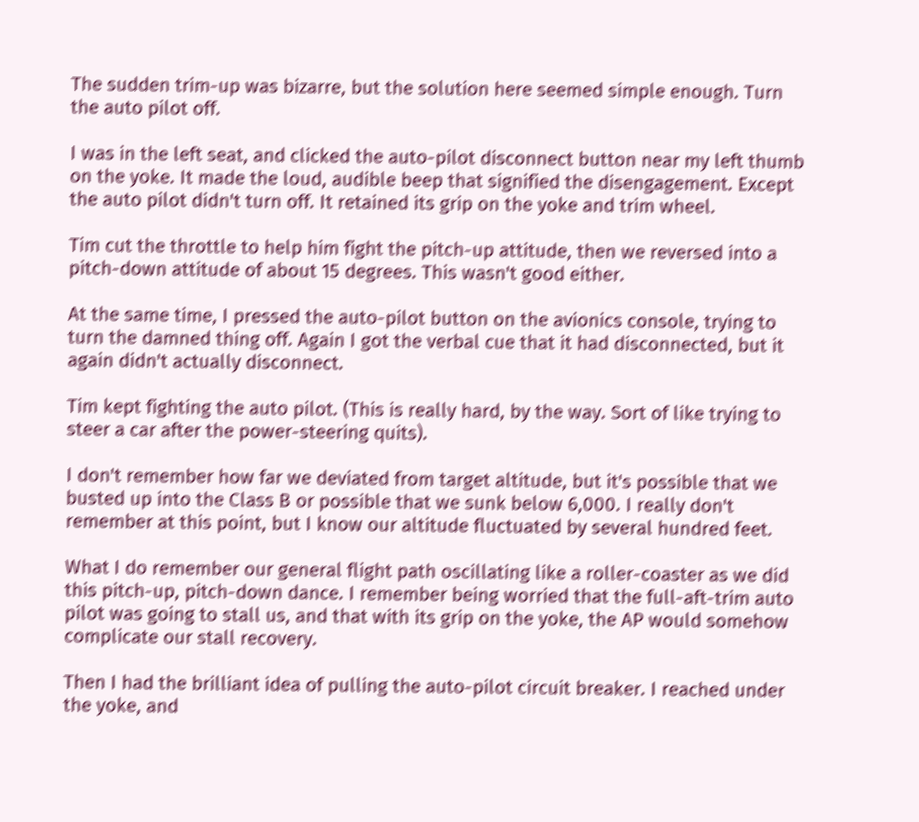The sudden trim-up was bizarre, but the solution here seemed simple enough. Turn the auto pilot off.

I was in the left seat, and clicked the auto-pilot disconnect button near my left thumb on the yoke. It made the loud, audible beep that signified the disengagement. Except the auto pilot didn't turn off. It retained its grip on the yoke and trim wheel.

Tim cut the throttle to help him fight the pitch-up attitude, then we reversed into a pitch-down attitude of about 15 degrees. This wasn't good either.

At the same time, I pressed the auto-pilot button on the avionics console, trying to turn the damned thing off. Again I got the verbal cue that it had disconnected, but it again didn't actually disconnect.

Tim kept fighting the auto pilot. (This is really hard, by the way. Sort of like trying to steer a car after the power-steering quits).

I don't remember how far we deviated from target altitude, but it's possible that we busted up into the Class B or possible that we sunk below 6,000. I really don't remember at this point, but I know our altitude fluctuated by several hundred feet.

What I do remember our general flight path oscillating like a roller-coaster as we did this pitch-up, pitch-down dance. I remember being worried that the full-aft-trim auto pilot was going to stall us, and that with its grip on the yoke, the AP would somehow complicate our stall recovery.

Then I had the brilliant idea of pulling the auto-pilot circuit breaker. I reached under the yoke, and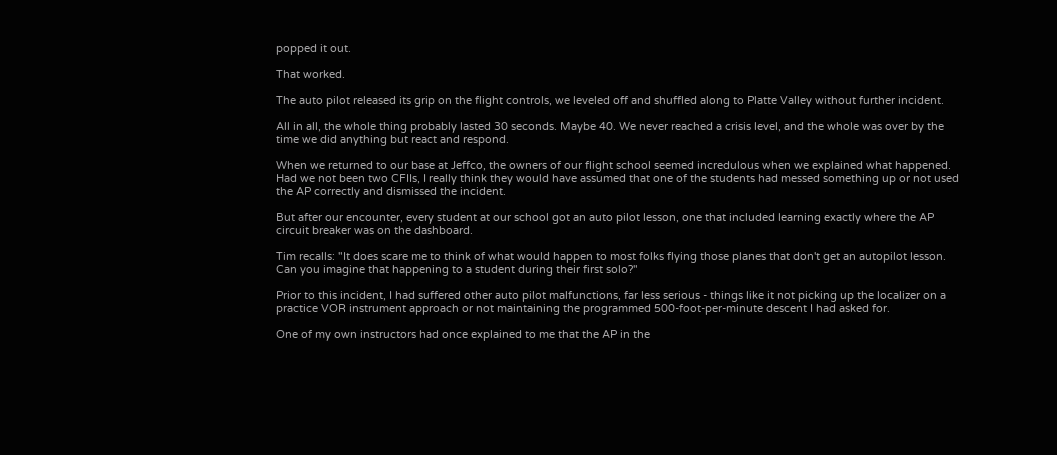popped it out.

That worked.

The auto pilot released its grip on the flight controls, we leveled off and shuffled along to Platte Valley without further incident.

All in all, the whole thing probably lasted 30 seconds. Maybe 40. We never reached a crisis level, and the whole was over by the time we did anything but react and respond.

When we returned to our base at Jeffco, the owners of our flight school seemed incredulous when we explained what happened. Had we not been two CFIIs, I really think they would have assumed that one of the students had messed something up or not used the AP correctly and dismissed the incident.

But after our encounter, every student at our school got an auto pilot lesson, one that included learning exactly where the AP circuit breaker was on the dashboard.

Tim recalls: "It does scare me to think of what would happen to most folks flying those planes that don't get an autopilot lesson. Can you imagine that happening to a student during their first solo?"

Prior to this incident, I had suffered other auto pilot malfunctions, far less serious - things like it not picking up the localizer on a practice VOR instrument approach or not maintaining the programmed 500-foot-per-minute descent I had asked for.

One of my own instructors had once explained to me that the AP in the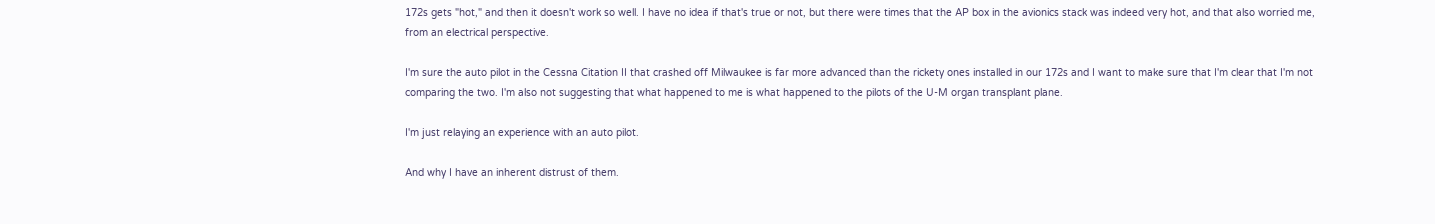172s gets "hot," and then it doesn't work so well. I have no idea if that's true or not, but there were times that the AP box in the avionics stack was indeed very hot, and that also worried me, from an electrical perspective.

I'm sure the auto pilot in the Cessna Citation II that crashed off Milwaukee is far more advanced than the rickety ones installed in our 172s and I want to make sure that I'm clear that I'm not comparing the two. I'm also not suggesting that what happened to me is what happened to the pilots of the U-M organ transplant plane.

I'm just relaying an experience with an auto pilot.

And why I have an inherent distrust of them.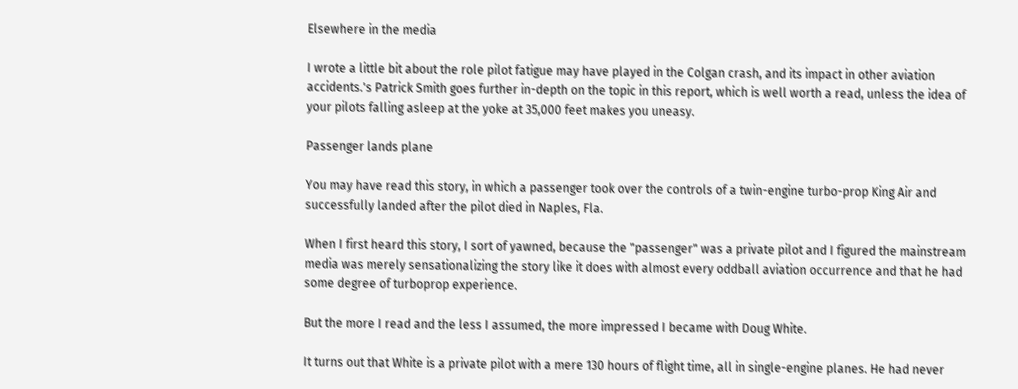Elsewhere in the media

I wrote a little bit about the role pilot fatigue may have played in the Colgan crash, and its impact in other aviation accidents.'s Patrick Smith goes further in-depth on the topic in this report, which is well worth a read, unless the idea of your pilots falling asleep at the yoke at 35,000 feet makes you uneasy.

Passenger lands plane

You may have read this story, in which a passenger took over the controls of a twin-engine turbo-prop King Air and successfully landed after the pilot died in Naples, Fla.

When I first heard this story, I sort of yawned, because the "passenger" was a private pilot and I figured the mainstream media was merely sensationalizing the story like it does with almost every oddball aviation occurrence and that he had some degree of turboprop experience.

But the more I read and the less I assumed, the more impressed I became with Doug White.

It turns out that White is a private pilot with a mere 130 hours of flight time, all in single-engine planes. He had never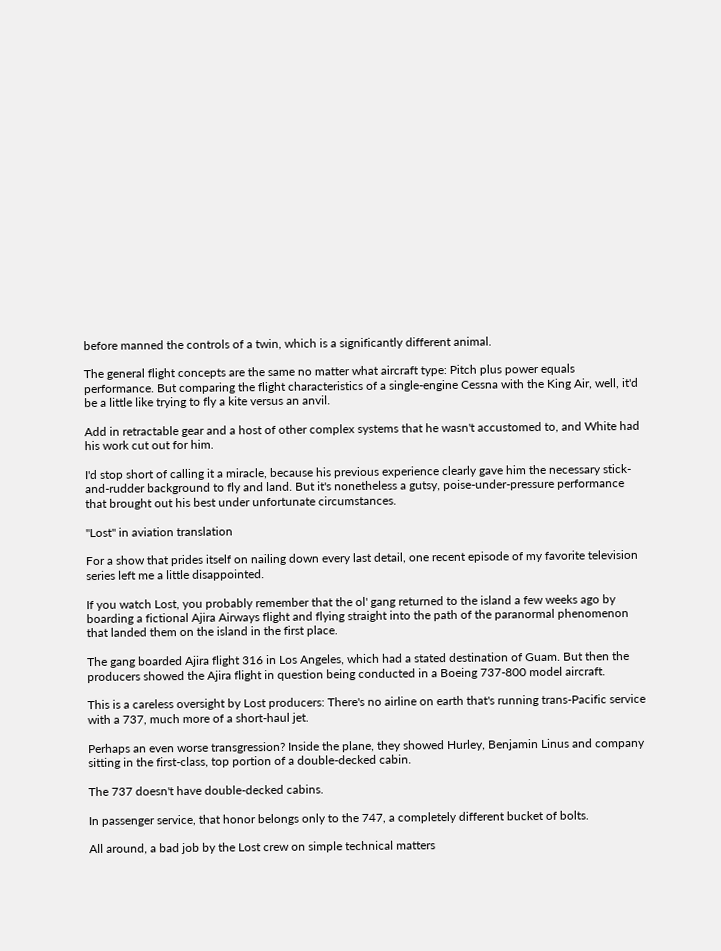before manned the controls of a twin, which is a significantly different animal.

The general flight concepts are the same no matter what aircraft type: Pitch plus power equals performance. But comparing the flight characteristics of a single-engine Cessna with the King Air, well, it'd be a little like trying to fly a kite versus an anvil.

Add in retractable gear and a host of other complex systems that he wasn't accustomed to, and White had his work cut out for him.

I'd stop short of calling it a miracle, because his previous experience clearly gave him the necessary stick-and-rudder background to fly and land. But it's nonetheless a gutsy, poise-under-pressure performance that brought out his best under unfortunate circumstances.

"Lost" in aviation translation

For a show that prides itself on nailing down every last detail, one recent episode of my favorite television series left me a little disappointed.

If you watch Lost, you probably remember that the ol' gang returned to the island a few weeks ago by boarding a fictional Ajira Airways flight and flying straight into the path of the paranormal phenomenon that landed them on the island in the first place.

The gang boarded Ajira flight 316 in Los Angeles, which had a stated destination of Guam. But then the producers showed the Ajira flight in question being conducted in a Boeing 737-800 model aircraft.

This is a careless oversight by Lost producers: There's no airline on earth that's running trans-Pacific service with a 737, much more of a short-haul jet.

Perhaps an even worse transgression? Inside the plane, they showed Hurley, Benjamin Linus and company sitting in the first-class, top portion of a double-decked cabin.

The 737 doesn't have double-decked cabins.

In passenger service, that honor belongs only to the 747, a completely different bucket of bolts.

All around, a bad job by the Lost crew on simple technical matters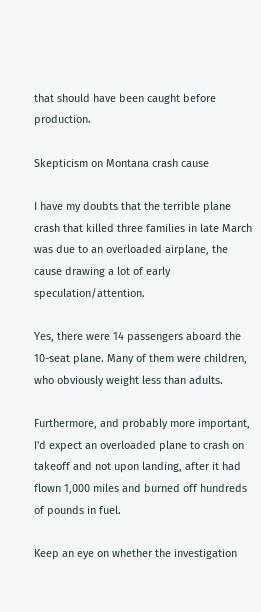that should have been caught before production.

Skepticism on Montana crash cause

I have my doubts that the terrible plane crash that killed three families in late March was due to an overloaded airplane, the cause drawing a lot of early speculation/attention.

Yes, there were 14 passengers aboard the 10-seat plane. Many of them were children, who obviously weight less than adults.

Furthermore, and probably more important, I'd expect an overloaded plane to crash on takeoff and not upon landing, after it had flown 1,000 miles and burned off hundreds of pounds in fuel.

Keep an eye on whether the investigation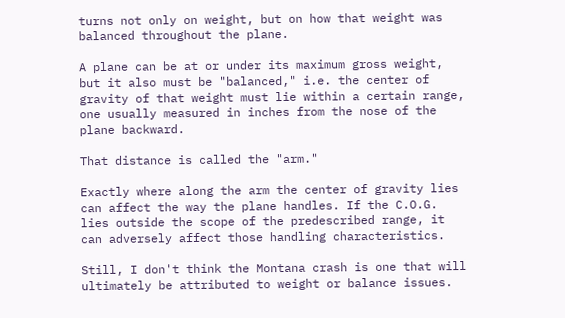turns not only on weight, but on how that weight was balanced throughout the plane.

A plane can be at or under its maximum gross weight, but it also must be "balanced," i.e. the center of gravity of that weight must lie within a certain range, one usually measured in inches from the nose of the plane backward.

That distance is called the "arm."

Exactly where along the arm the center of gravity lies can affect the way the plane handles. If the C.O.G. lies outside the scope of the predescribed range, it can adversely affect those handling characteristics.

Still, I don't think the Montana crash is one that will ultimately be attributed to weight or balance issues.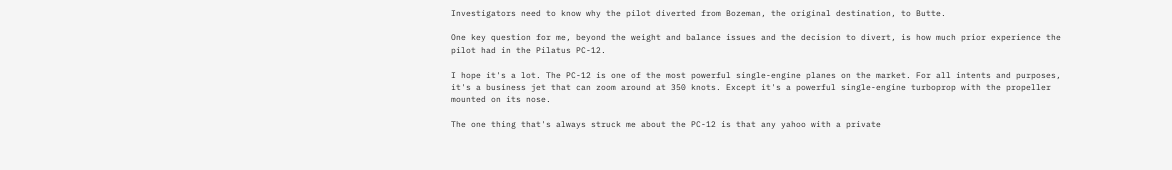Investigators need to know why the pilot diverted from Bozeman, the original destination, to Butte.

One key question for me, beyond the weight and balance issues and the decision to divert, is how much prior experience the pilot had in the Pilatus PC-12.

I hope it's a lot. The PC-12 is one of the most powerful single-engine planes on the market. For all intents and purposes, it's a business jet that can zoom around at 350 knots. Except it's a powerful single-engine turboprop with the propeller mounted on its nose.

The one thing that's always struck me about the PC-12 is that any yahoo with a private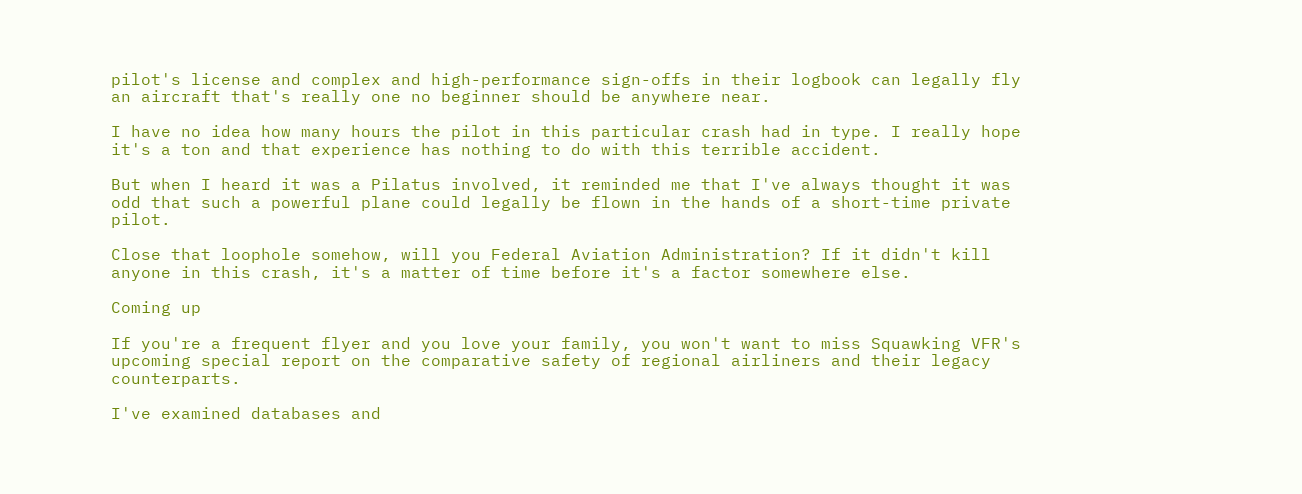pilot's license and complex and high-performance sign-offs in their logbook can legally fly an aircraft that's really one no beginner should be anywhere near.

I have no idea how many hours the pilot in this particular crash had in type. I really hope it's a ton and that experience has nothing to do with this terrible accident.

But when I heard it was a Pilatus involved, it reminded me that I've always thought it was odd that such a powerful plane could legally be flown in the hands of a short-time private pilot.

Close that loophole somehow, will you Federal Aviation Administration? If it didn't kill anyone in this crash, it's a matter of time before it's a factor somewhere else.

Coming up

If you're a frequent flyer and you love your family, you won't want to miss Squawking VFR's upcoming special report on the comparative safety of regional airliners and their legacy counterparts.

I've examined databases and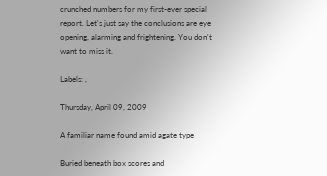crunched numbers for my first-ever special report. Let's just say the conclusions are eye opening, alarming and frightening. You don't want to miss it.

Labels: ,

Thursday, April 09, 2009

A familiar name found amid agate type

Buried beneath box scores and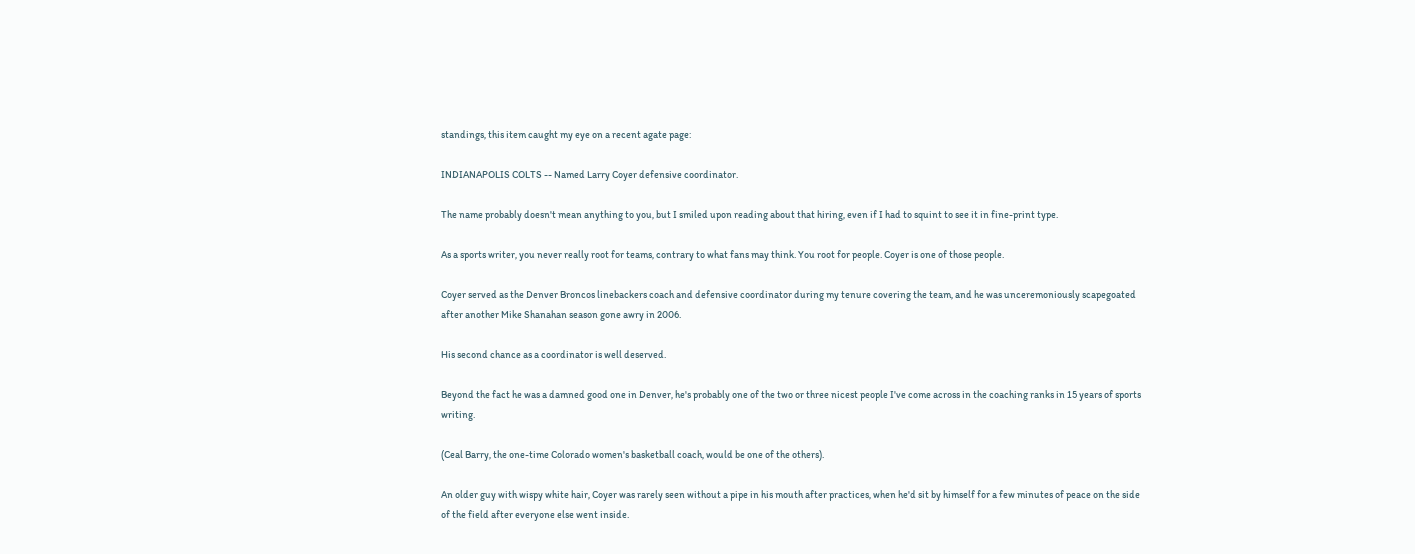standings, this item caught my eye on a recent agate page:

INDIANAPOLIS COLTS -- Named Larry Coyer defensive coordinator.

The name probably doesn't mean anything to you, but I smiled upon reading about that hiring, even if I had to squint to see it in fine-print type.

As a sports writer, you never really root for teams, contrary to what fans may think. You root for people. Coyer is one of those people.

Coyer served as the Denver Broncos linebackers coach and defensive coordinator during my tenure covering the team, and he was unceremoniously scapegoated after another Mike Shanahan season gone awry in 2006.

His second chance as a coordinator is well deserved.

Beyond the fact he was a damned good one in Denver, he's probably one of the two or three nicest people I've come across in the coaching ranks in 15 years of sports writing.

(Ceal Barry, the one-time Colorado women's basketball coach, would be one of the others).

An older guy with wispy white hair, Coyer was rarely seen without a pipe in his mouth after practices, when he'd sit by himself for a few minutes of peace on the side of the field after everyone else went inside.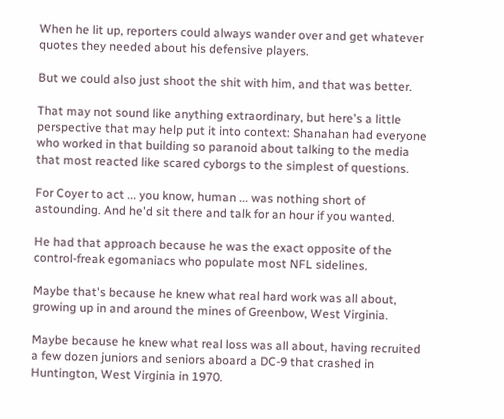When he lit up, reporters could always wander over and get whatever quotes they needed about his defensive players.

But we could also just shoot the shit with him, and that was better.

That may not sound like anything extraordinary, but here's a little perspective that may help put it into context: Shanahan had everyone who worked in that building so paranoid about talking to the media that most reacted like scared cyborgs to the simplest of questions.

For Coyer to act ... you know, human ... was nothing short of astounding. And he'd sit there and talk for an hour if you wanted.

He had that approach because he was the exact opposite of the control-freak egomaniacs who populate most NFL sidelines.

Maybe that's because he knew what real hard work was all about, growing up in and around the mines of Greenbow, West Virginia.

Maybe because he knew what real loss was all about, having recruited a few dozen juniors and seniors aboard a DC-9 that crashed in Huntington, West Virginia in 1970.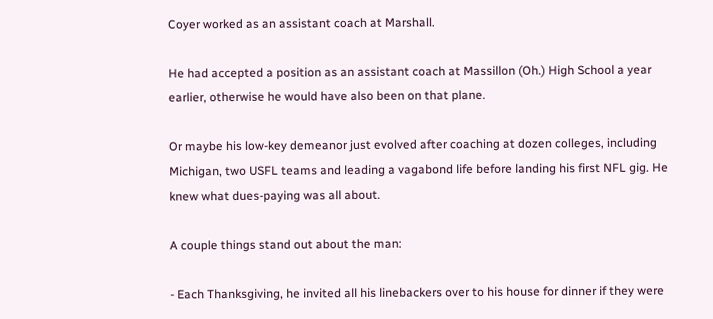Coyer worked as an assistant coach at Marshall.

He had accepted a position as an assistant coach at Massillon (Oh.) High School a year earlier, otherwise he would have also been on that plane.

Or maybe his low-key demeanor just evolved after coaching at dozen colleges, including Michigan, two USFL teams and leading a vagabond life before landing his first NFL gig. He knew what dues-paying was all about.

A couple things stand out about the man:

- Each Thanksgiving, he invited all his linebackers over to his house for dinner if they were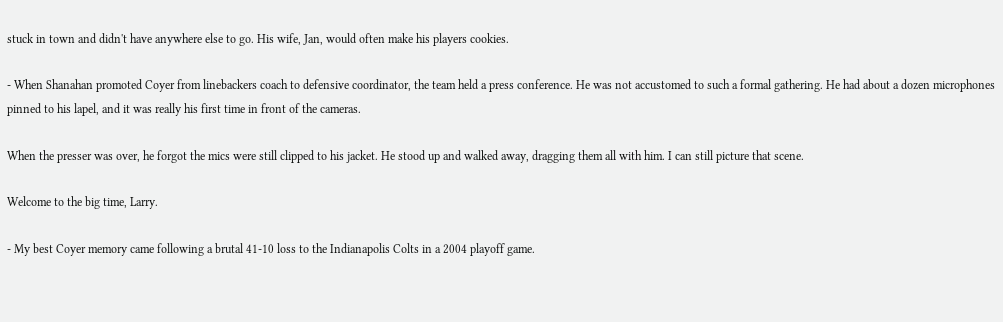stuck in town and didn't have anywhere else to go. His wife, Jan, would often make his players cookies.

- When Shanahan promoted Coyer from linebackers coach to defensive coordinator, the team held a press conference. He was not accustomed to such a formal gathering. He had about a dozen microphones pinned to his lapel, and it was really his first time in front of the cameras.

When the presser was over, he forgot the mics were still clipped to his jacket. He stood up and walked away, dragging them all with him. I can still picture that scene.

Welcome to the big time, Larry.

- My best Coyer memory came following a brutal 41-10 loss to the Indianapolis Colts in a 2004 playoff game.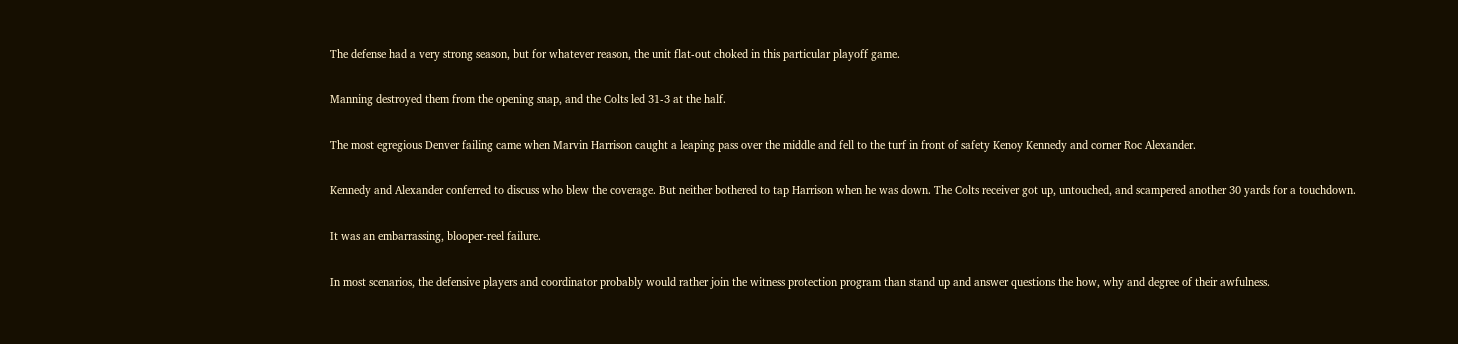The defense had a very strong season, but for whatever reason, the unit flat-out choked in this particular playoff game.

Manning destroyed them from the opening snap, and the Colts led 31-3 at the half.

The most egregious Denver failing came when Marvin Harrison caught a leaping pass over the middle and fell to the turf in front of safety Kenoy Kennedy and corner Roc Alexander.

Kennedy and Alexander conferred to discuss who blew the coverage. But neither bothered to tap Harrison when he was down. The Colts receiver got up, untouched, and scampered another 30 yards for a touchdown.

It was an embarrassing, blooper-reel failure.

In most scenarios, the defensive players and coordinator probably would rather join the witness protection program than stand up and answer questions the how, why and degree of their awfulness.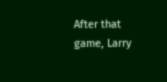After that game, Larry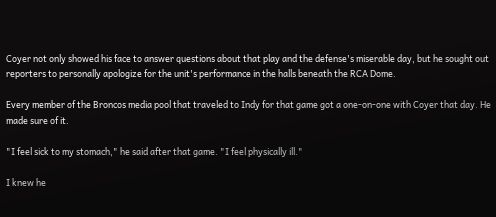Coyer not only showed his face to answer questions about that play and the defense's miserable day, but he sought out reporters to personally apologize for the unit's performance in the halls beneath the RCA Dome.

Every member of the Broncos media pool that traveled to Indy for that game got a one-on-one with Coyer that day. He made sure of it.

"I feel sick to my stomach," he said after that game. "I feel physically ill."

I knew he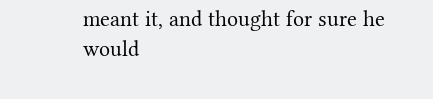meant it, and thought for sure he would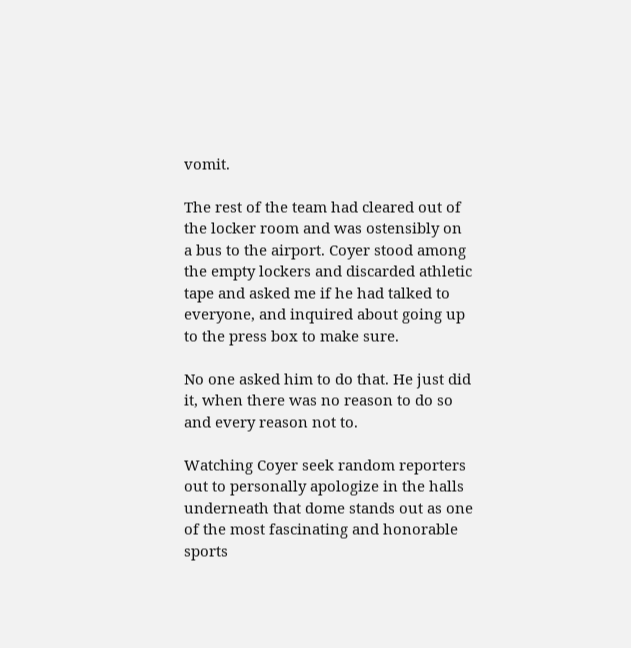vomit.

The rest of the team had cleared out of the locker room and was ostensibly on a bus to the airport. Coyer stood among the empty lockers and discarded athletic tape and asked me if he had talked to everyone, and inquired about going up to the press box to make sure.

No one asked him to do that. He just did it, when there was no reason to do so and every reason not to.

Watching Coyer seek random reporters out to personally apologize in the halls underneath that dome stands out as one of the most fascinating and honorable sports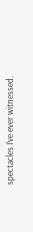spectacles I've ever witnessed.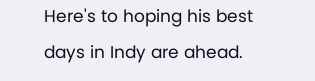Here's to hoping his best days in Indy are ahead.